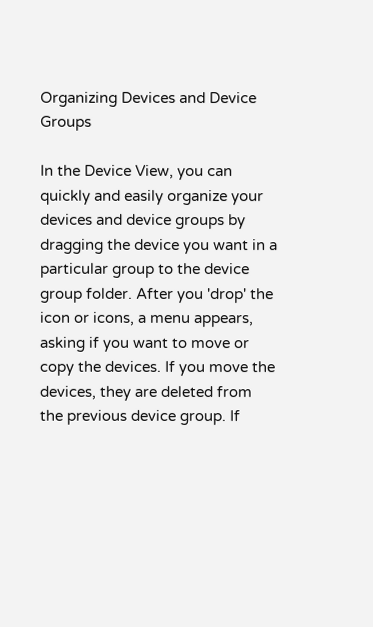Organizing Devices and Device Groups

In the Device View, you can quickly and easily organize your devices and device groups by dragging the device you want in a particular group to the device group folder. After you 'drop' the icon or icons, a menu appears, asking if you want to move or copy the devices. If you move the devices, they are deleted from the previous device group. If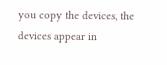you copy the devices, the devices appear in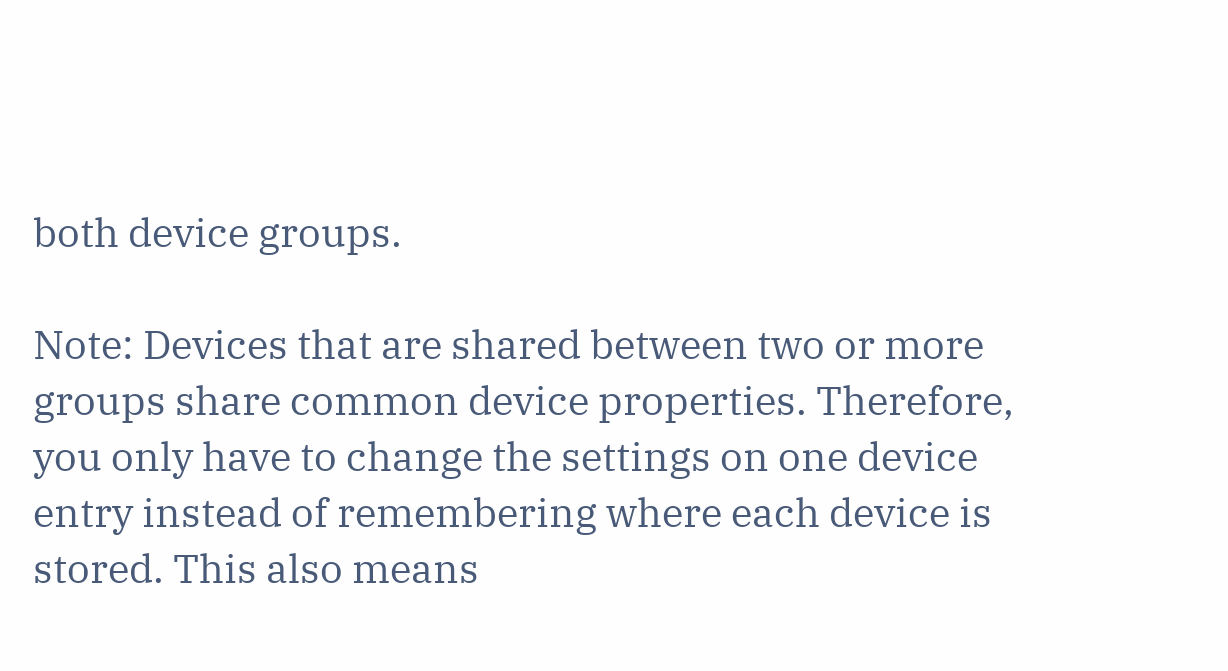both device groups.

Note: Devices that are shared between two or more groups share common device properties. Therefore, you only have to change the settings on one device entry instead of remembering where each device is stored. This also means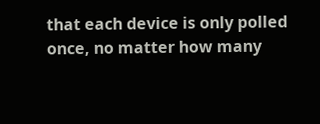that each device is only polled once, no matter how many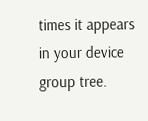times it appears in your device group tree.